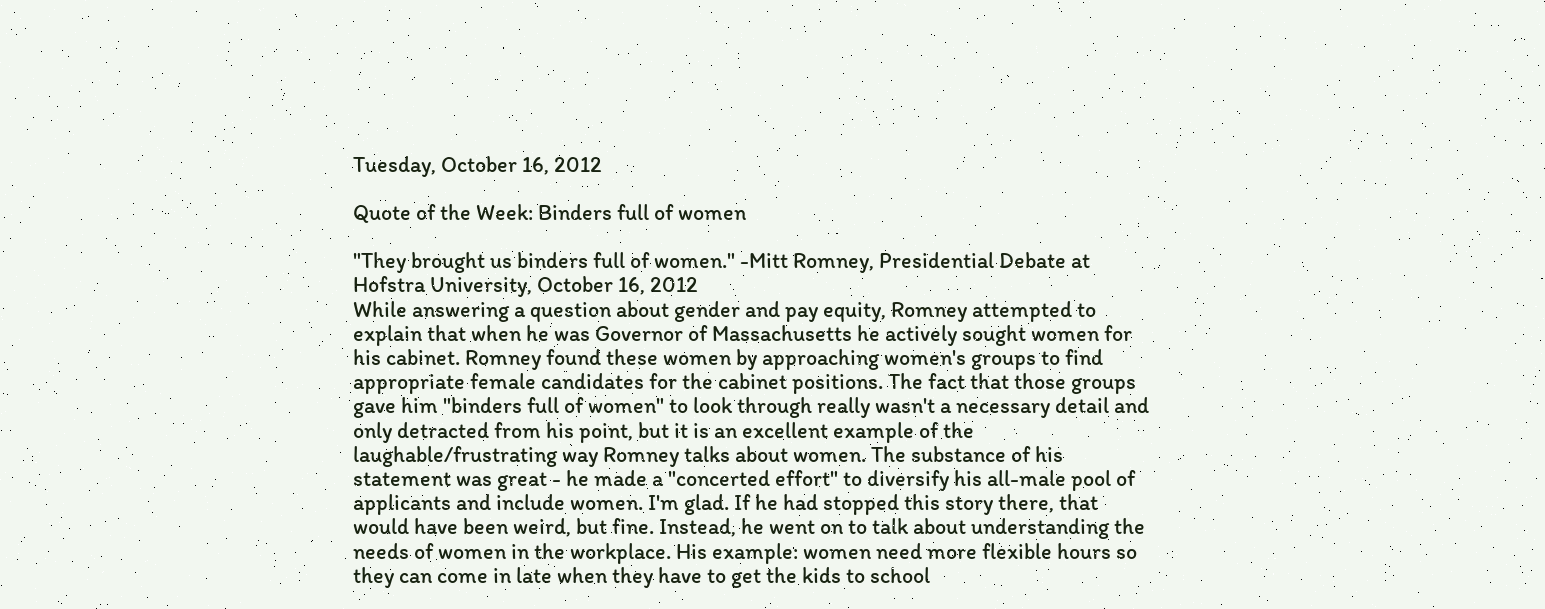Tuesday, October 16, 2012

Quote of the Week: Binders full of women

"They brought us binders full of women." -Mitt Romney, Presidential Debate at Hofstra University, October 16, 2012
While answering a question about gender and pay equity, Romney attempted to explain that when he was Governor of Massachusetts he actively sought women for his cabinet. Romney found these women by approaching women's groups to find appropriate female candidates for the cabinet positions. The fact that those groups gave him "binders full of women" to look through really wasn't a necessary detail and only detracted from his point, but it is an excellent example of the laughable/frustrating way Romney talks about women. The substance of his statement was great - he made a "concerted effort" to diversify his all-male pool of applicants and include women. I'm glad. If he had stopped this story there, that would have been weird, but fine. Instead, he went on to talk about understanding the needs of women in the workplace. His example: women need more flexible hours so they can come in late when they have to get the kids to school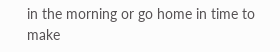in the morning or go home in time to make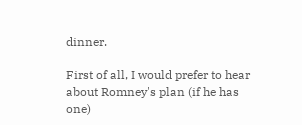dinner.

First of all, I would prefer to hear about Romney's plan (if he has one)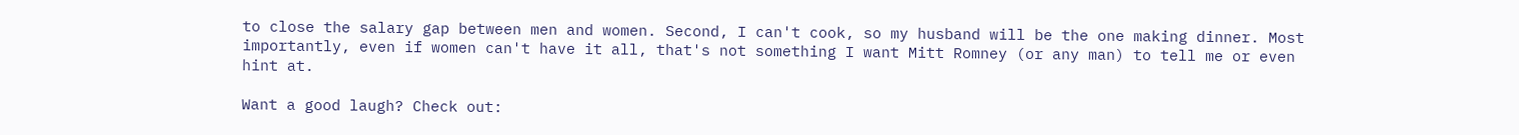to close the salary gap between men and women. Second, I can't cook, so my husband will be the one making dinner. Most importantly, even if women can't have it all, that's not something I want Mitt Romney (or any man) to tell me or even hint at.

Want a good laugh? Check out: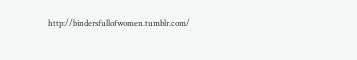http://bindersfullofwomen.tumblr.com/